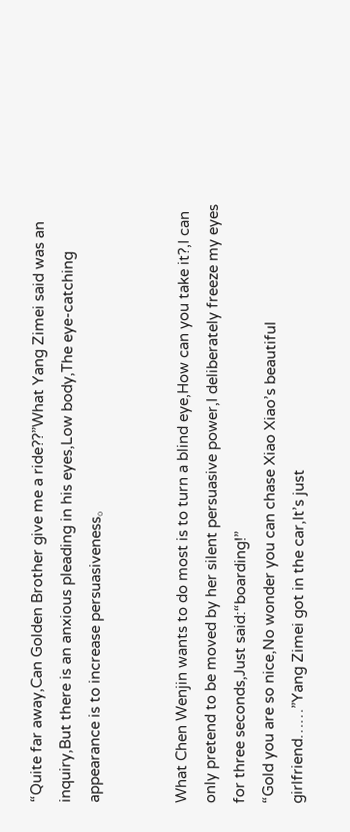“Quite far away,Can Golden Brother give me a ride??”What Yang Zimei said was an inquiry,But there is an anxious pleading in his eyes,Low body,The eye-catching appearance is to increase persuasiveness。


What Chen Wenjin wants to do most is to turn a blind eye,How can you take it?,I can only pretend to be moved by her silent persuasive power,I deliberately freeze my eyes for three seconds,Just said:“boarding!”
“Gold you are so nice,No wonder you can chase Xiao Xiao’s beautiful girlfriend……”Yang Zimei got in the car,It’s just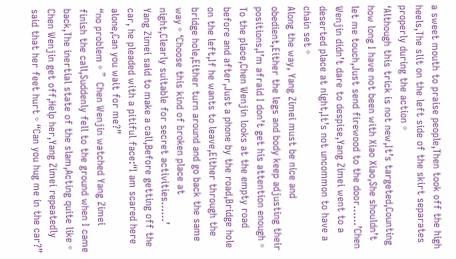a sweet mouth to praise people,Then took off the high heels,The slit on the left side of the skirt separates properly during the action。
‘Although this trick is not new,It’s targeted,Counting how long I have not been with Xiao Xiao,She shouldn’t let me touch,Just send firewood to the door……’Chen Wenjin didn’t dare to despise,Yang Zimei went to a deserted place at night,It’s not uncommon to have a chain set。
Along the way, Yang Zimei must be nice and obedient,Either the legs and body keep adjusting their positions,I’m afraid I don’t get his attention enough。
To the place,Chen Wenjin looks at the empty road before and after,Just a phone by the road,Bridge hole on the left,If he wants to leave,Either through the bridge hole,Either turn around and go back the same way。‘Choose this kind of broken place at night,Clearly suitable for secret activities……’
Yang Zimei said to make a call,Before getting off the car, he pleaded with a pitiful face:“I am scared here alone,Can you wait for me?”
“no problem。”Chen Wenjin watched Yang Zimei finish the call,Suddenly fell to the ground when I came back,The inertial state of the slam,Acting quite like。
Chen Wenjin get off,Help her,Yang Zimei repeatedly said that her feet hurt。“Can you hug me in the car?”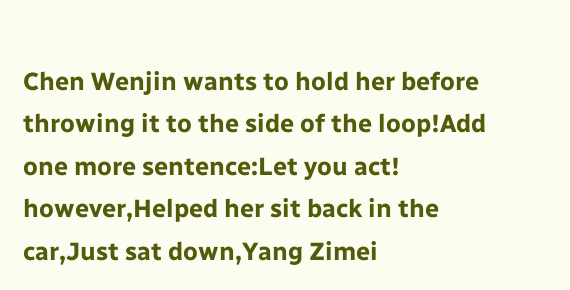Chen Wenjin wants to hold her before throwing it to the side of the loop!Add one more sentence:Let you act!
however,Helped her sit back in the car,Just sat down,Yang Zimei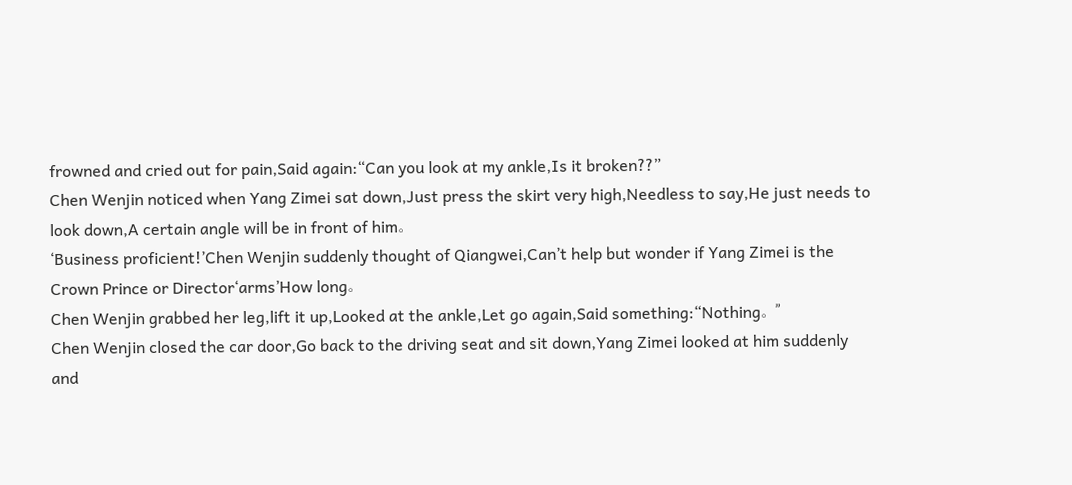frowned and cried out for pain,Said again:“Can you look at my ankle,Is it broken??”
Chen Wenjin noticed when Yang Zimei sat down,Just press the skirt very high,Needless to say,He just needs to look down,A certain angle will be in front of him。
‘Business proficient!’Chen Wenjin suddenly thought of Qiangwei,Can’t help but wonder if Yang Zimei is the Crown Prince or Director‘arms’How long。
Chen Wenjin grabbed her leg,lift it up,Looked at the ankle,Let go again,Said something:“Nothing。”
Chen Wenjin closed the car door,Go back to the driving seat and sit down,Yang Zimei looked at him suddenly and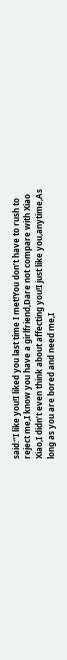said:“I like you!I liked you last time I met!You don’t have to rush to reject me,I know you have a girlfriend,Dare not compare with Xiao Xiao,I didn’t even think about affecting you!I just like you,anytime,As long as you are bored and need me,I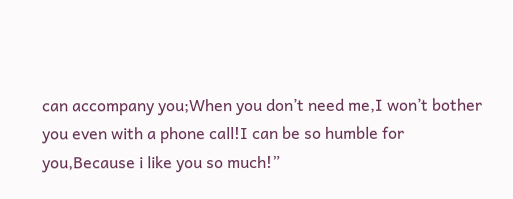can accompany you;When you don’t need me,I won’t bother you even with a phone call!I can be so humble for you,Because i like you so much!”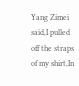Yang Zimei said,I pulled off the straps of my shirt,In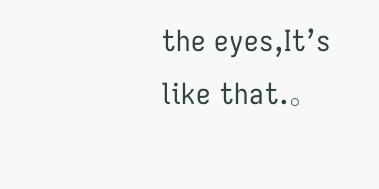the eyes,It’s like that.。